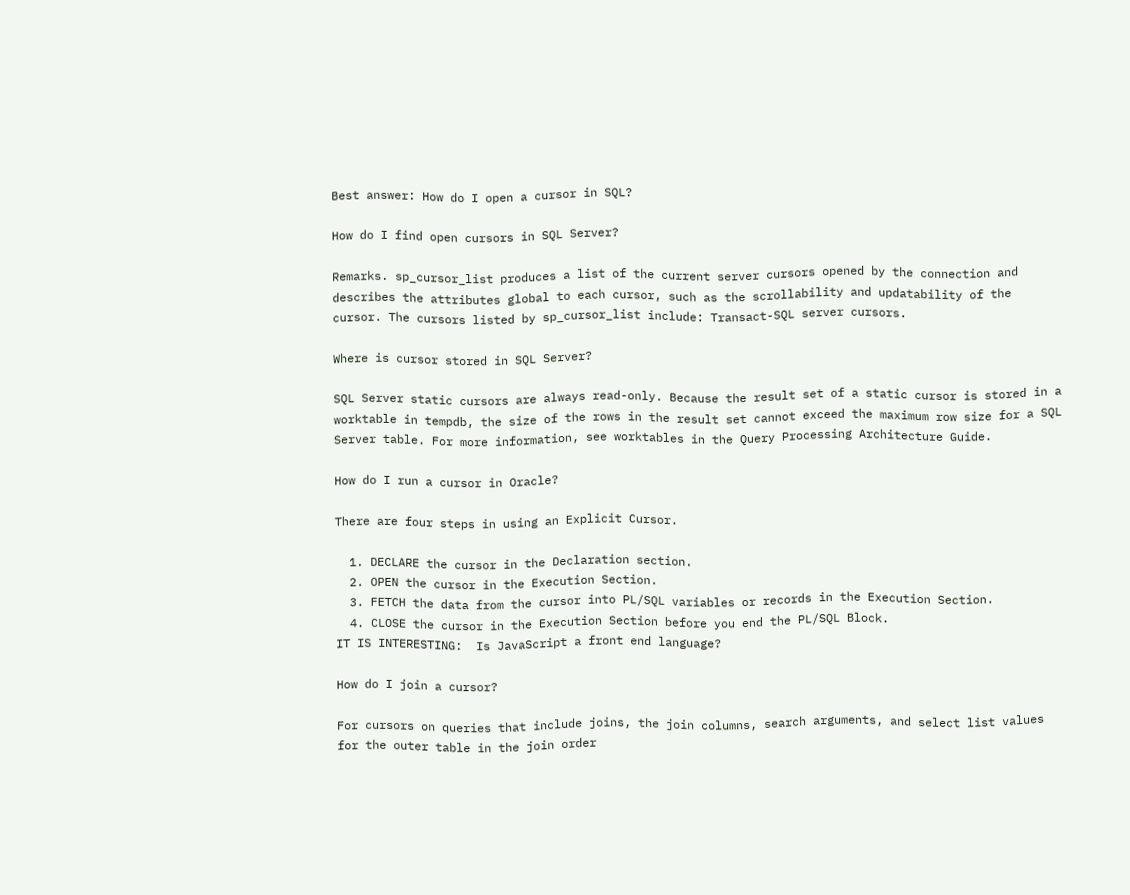Best answer: How do I open a cursor in SQL?

How do I find open cursors in SQL Server?

Remarks. sp_cursor_list produces a list of the current server cursors opened by the connection and describes the attributes global to each cursor, such as the scrollability and updatability of the cursor. The cursors listed by sp_cursor_list include: Transact-SQL server cursors.

Where is cursor stored in SQL Server?

SQL Server static cursors are always read-only. Because the result set of a static cursor is stored in a worktable in tempdb, the size of the rows in the result set cannot exceed the maximum row size for a SQL Server table. For more information, see worktables in the Query Processing Architecture Guide.

How do I run a cursor in Oracle?

There are four steps in using an Explicit Cursor.

  1. DECLARE the cursor in the Declaration section.
  2. OPEN the cursor in the Execution Section.
  3. FETCH the data from the cursor into PL/SQL variables or records in the Execution Section.
  4. CLOSE the cursor in the Execution Section before you end the PL/SQL Block.
IT IS INTERESTING:  Is JavaScript a front end language?

How do I join a cursor?

For cursors on queries that include joins, the join columns, search arguments, and select list values for the outer table in the join order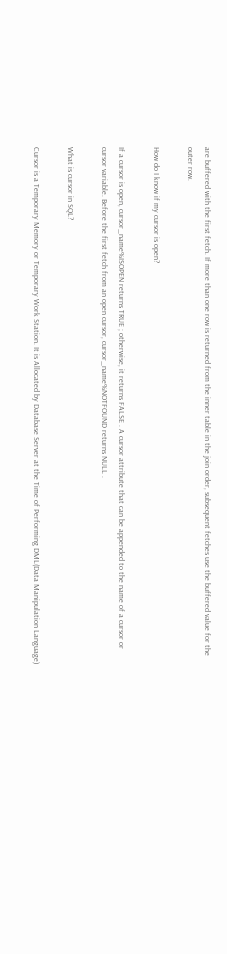are buffered with the first fetch. If more than one row is returned from the inner table in the join order, subsequent fetches use the buffered value for the outer row.

How do I know if my cursor is open?

If a cursor is open, cursor_name%ISOPEN returns TRUE ; otherwise, it returns FALSE . A cursor attribute that can be appended to the name of a cursor or cursor variable. Before the first fetch from an open cursor, cursor_name%NOTFOUND returns NULL .

What is cursor in SQL?

Cursor is a Temporary Memory or Temporary Work Station. It is Allocated by Database Server at the Time of Performing DML(Data Manipulation Language)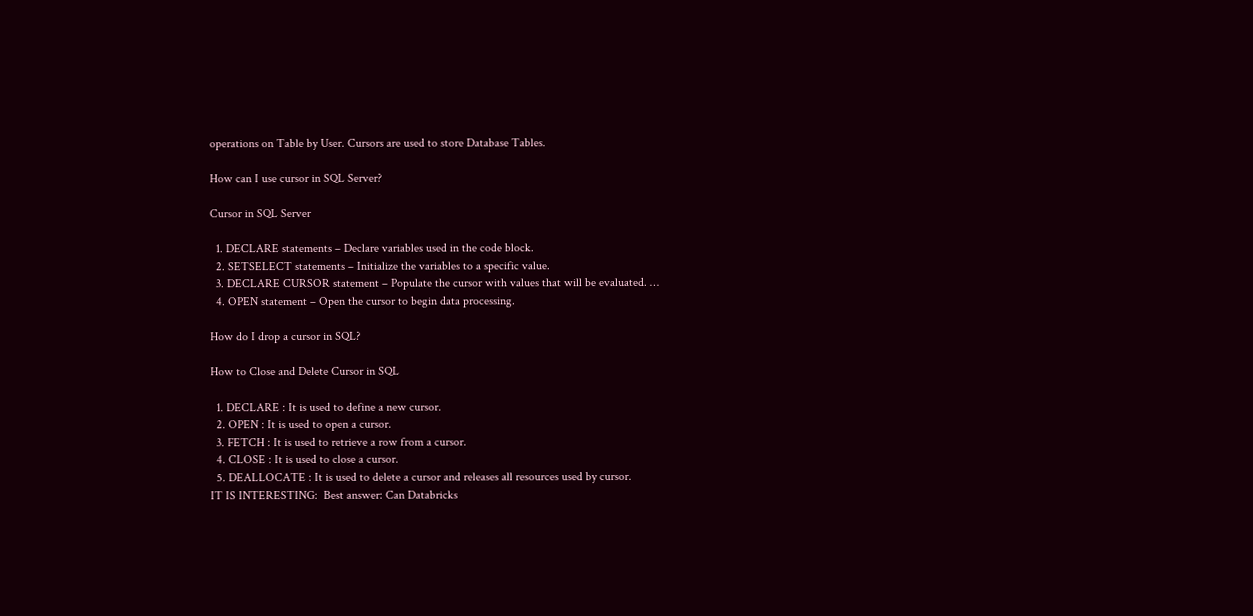operations on Table by User. Cursors are used to store Database Tables.

How can I use cursor in SQL Server?

Cursor in SQL Server

  1. DECLARE statements – Declare variables used in the code block.
  2. SETSELECT statements – Initialize the variables to a specific value.
  3. DECLARE CURSOR statement – Populate the cursor with values that will be evaluated. …
  4. OPEN statement – Open the cursor to begin data processing.

How do I drop a cursor in SQL?

How to Close and Delete Cursor in SQL

  1. DECLARE : It is used to define a new cursor.
  2. OPEN : It is used to open a cursor.
  3. FETCH : It is used to retrieve a row from a cursor.
  4. CLOSE : It is used to close a cursor.
  5. DEALLOCATE : It is used to delete a cursor and releases all resources used by cursor.
IT IS INTERESTING:  Best answer: Can Databricks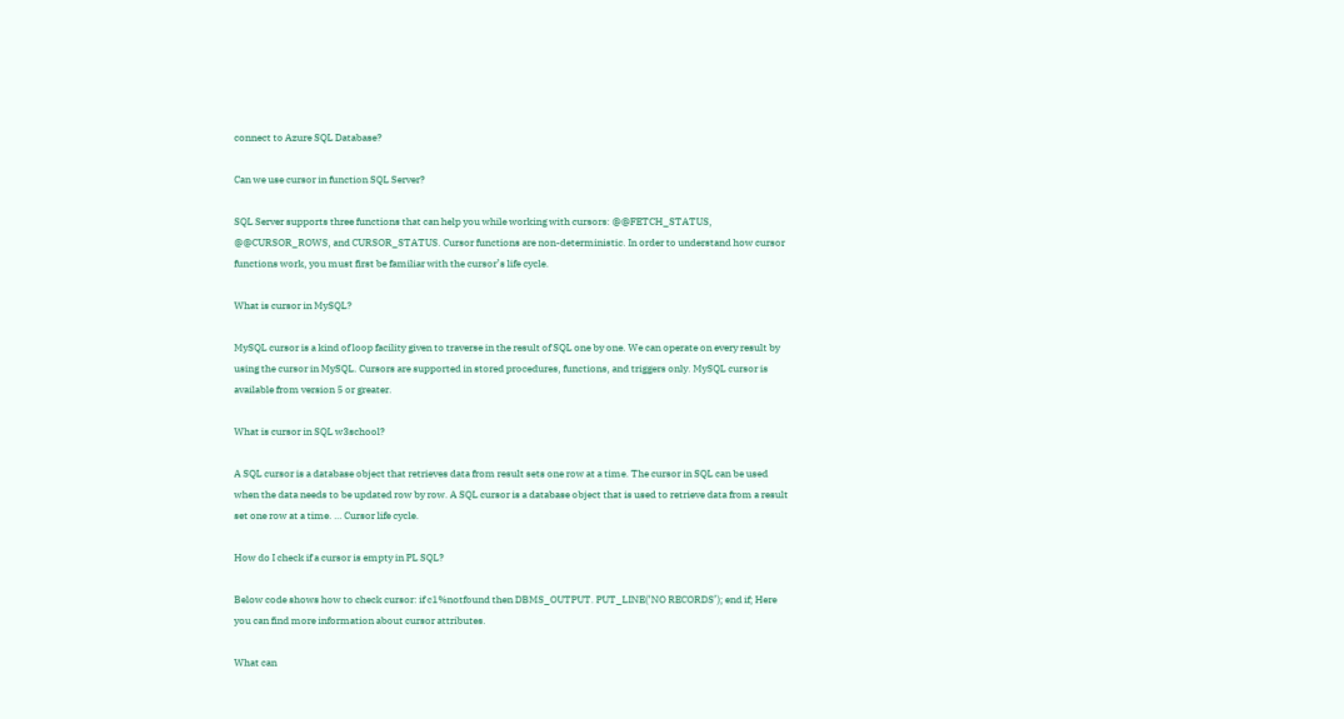connect to Azure SQL Database?

Can we use cursor in function SQL Server?

SQL Server supports three functions that can help you while working with cursors: @@FETCH_STATUS, @@CURSOR_ROWS, and CURSOR_STATUS. Cursor functions are non-deterministic. In order to understand how cursor functions work, you must first be familiar with the cursor’s life cycle.

What is cursor in MySQL?

MySQL cursor is a kind of loop facility given to traverse in the result of SQL one by one. We can operate on every result by using the cursor in MySQL. Cursors are supported in stored procedures, functions, and triggers only. MySQL cursor is available from version 5 or greater.

What is cursor in SQL w3school?

A SQL cursor is a database object that retrieves data from result sets one row at a time. The cursor in SQL can be used when the data needs to be updated row by row. A SQL cursor is a database object that is used to retrieve data from a result set one row at a time. … Cursor life cycle.

How do I check if a cursor is empty in PL SQL?

Below code shows how to check cursor: if c1%notfound then DBMS_OUTPUT. PUT_LINE(‘NO RECORDS’); end if; Here you can find more information about cursor attributes.

What can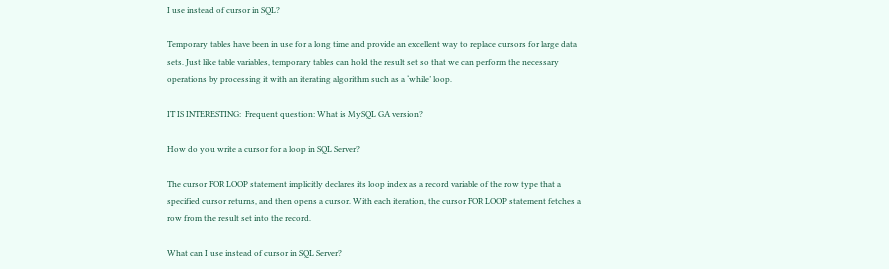I use instead of cursor in SQL?

Temporary tables have been in use for a long time and provide an excellent way to replace cursors for large data sets. Just like table variables, temporary tables can hold the result set so that we can perform the necessary operations by processing it with an iterating algorithm such as a ‘while’ loop.

IT IS INTERESTING:  Frequent question: What is MySQL GA version?

How do you write a cursor for a loop in SQL Server?

The cursor FOR LOOP statement implicitly declares its loop index as a record variable of the row type that a specified cursor returns, and then opens a cursor. With each iteration, the cursor FOR LOOP statement fetches a row from the result set into the record.

What can I use instead of cursor in SQL Server?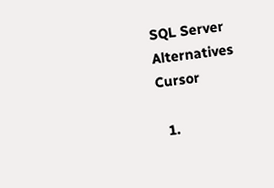SQL Server Alternatives Cursor

  1.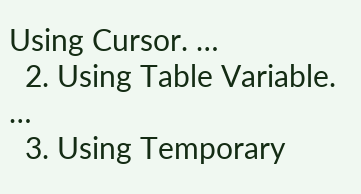Using Cursor. …
  2. Using Table Variable. …
  3. Using Temporary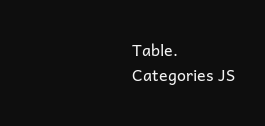Table.
Categories JS